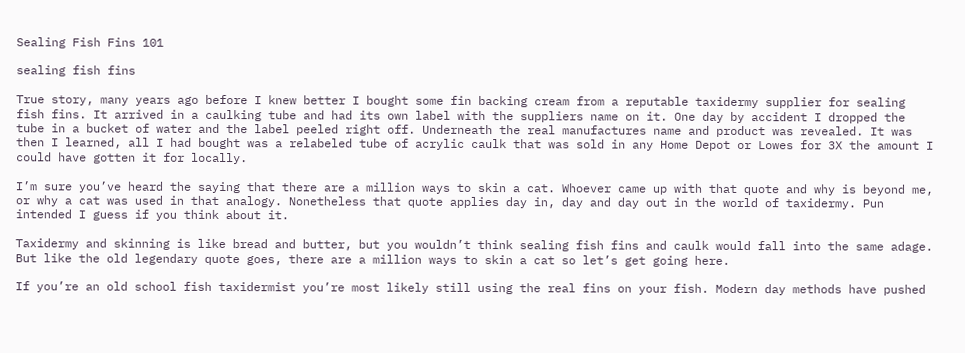Sealing Fish Fins 101

sealing fish fins

True story, many years ago before I knew better I bought some fin backing cream from a reputable taxidermy supplier for sealing fish fins. It arrived in a caulking tube and had its own label with the suppliers name on it. One day by accident I dropped the tube in a bucket of water and the label peeled right off. Underneath the real manufactures name and product was revealed. It was then I learned, all I had bought was a relabeled tube of acrylic caulk that was sold in any Home Depot or Lowes for 3X the amount I could have gotten it for locally.

I’m sure you’ve heard the saying that there are a million ways to skin a cat. Whoever came up with that quote and why is beyond me, or why a cat was used in that analogy. Nonetheless that quote applies day in, day and day out in the world of taxidermy. Pun intended I guess if you think about it.

Taxidermy and skinning is like bread and butter, but you wouldn’t think sealing fish fins and caulk would fall into the same adage. But like the old legendary quote goes, there are a million ways to skin a cat so let’s get going here.

If you’re an old school fish taxidermist you’re most likely still using the real fins on your fish. Modern day methods have pushed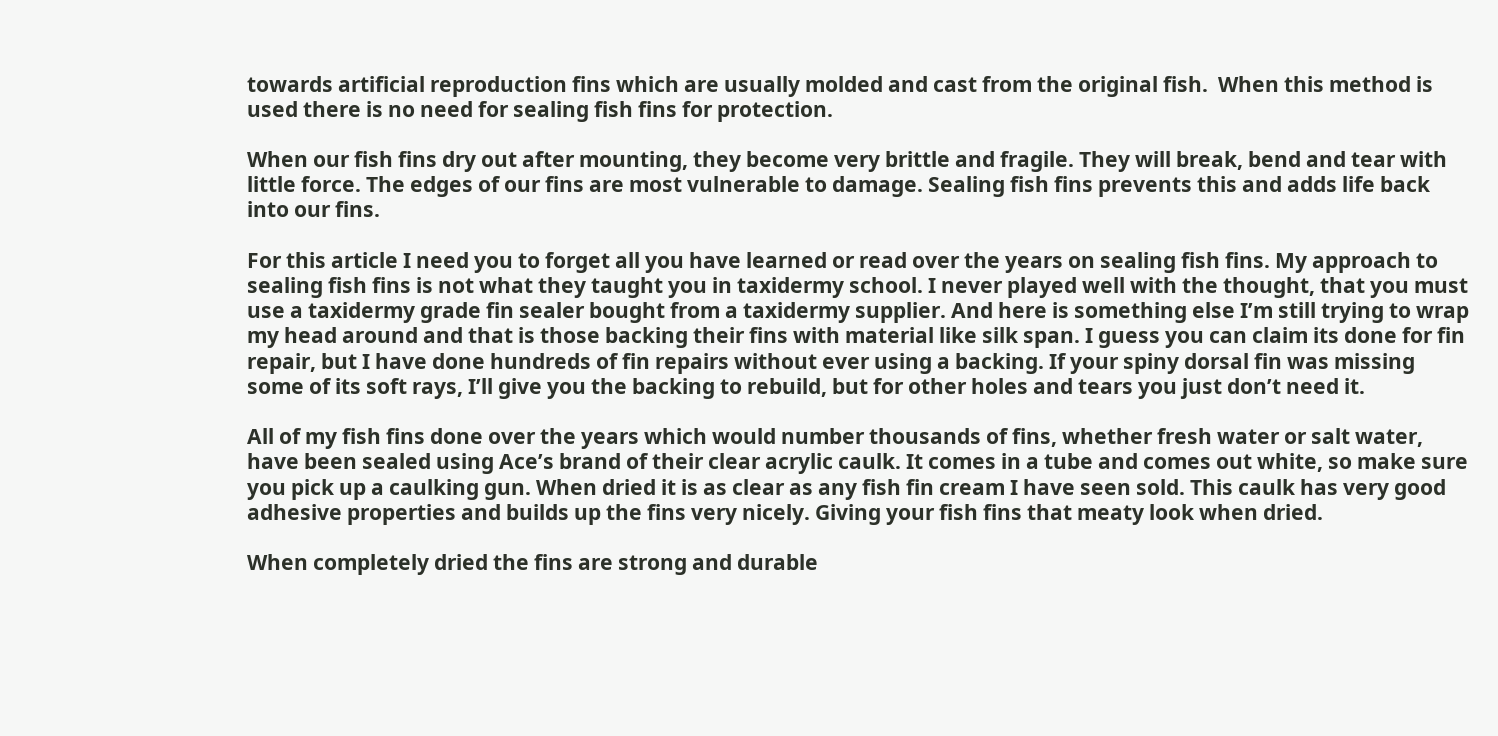towards artificial reproduction fins which are usually molded and cast from the original fish.  When this method is used there is no need for sealing fish fins for protection.

When our fish fins dry out after mounting, they become very brittle and fragile. They will break, bend and tear with little force. The edges of our fins are most vulnerable to damage. Sealing fish fins prevents this and adds life back into our fins.

For this article I need you to forget all you have learned or read over the years on sealing fish fins. My approach to sealing fish fins is not what they taught you in taxidermy school. I never played well with the thought, that you must use a taxidermy grade fin sealer bought from a taxidermy supplier. And here is something else I’m still trying to wrap my head around and that is those backing their fins with material like silk span. I guess you can claim its done for fin repair, but I have done hundreds of fin repairs without ever using a backing. If your spiny dorsal fin was missing some of its soft rays, I’ll give you the backing to rebuild, but for other holes and tears you just don’t need it.

All of my fish fins done over the years which would number thousands of fins, whether fresh water or salt water, have been sealed using Ace’s brand of their clear acrylic caulk. It comes in a tube and comes out white, so make sure you pick up a caulking gun. When dried it is as clear as any fish fin cream I have seen sold. This caulk has very good adhesive properties and builds up the fins very nicely. Giving your fish fins that meaty look when dried.

When completely dried the fins are strong and durable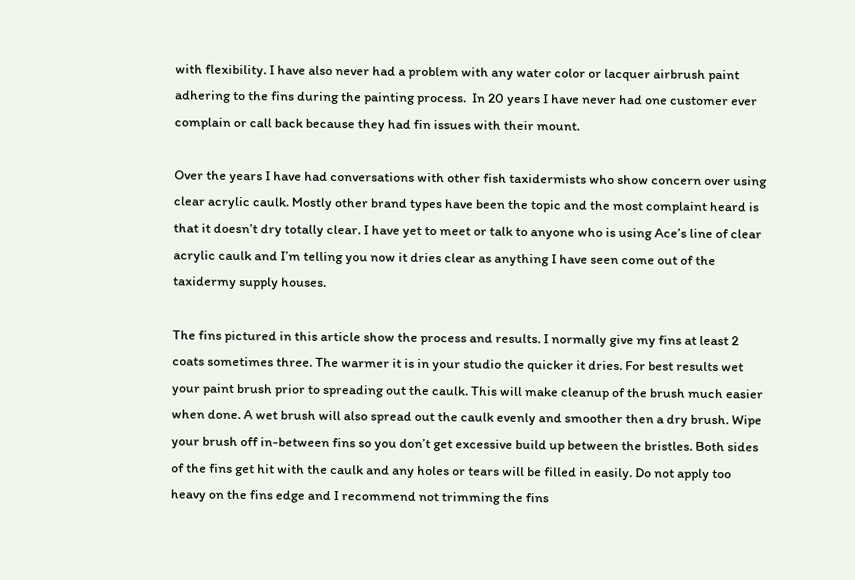with flexibility. I have also never had a problem with any water color or lacquer airbrush paint adhering to the fins during the painting process.  In 20 years I have never had one customer ever complain or call back because they had fin issues with their mount.

Over the years I have had conversations with other fish taxidermists who show concern over using clear acrylic caulk. Mostly other brand types have been the topic and the most complaint heard is that it doesn’t dry totally clear. I have yet to meet or talk to anyone who is using Ace’s line of clear acrylic caulk and I’m telling you now it dries clear as anything I have seen come out of the taxidermy supply houses.

The fins pictured in this article show the process and results. I normally give my fins at least 2 coats sometimes three. The warmer it is in your studio the quicker it dries. For best results wet your paint brush prior to spreading out the caulk. This will make cleanup of the brush much easier when done. A wet brush will also spread out the caulk evenly and smoother then a dry brush. Wipe your brush off in-between fins so you don’t get excessive build up between the bristles. Both sides of the fins get hit with the caulk and any holes or tears will be filled in easily. Do not apply too heavy on the fins edge and I recommend not trimming the fins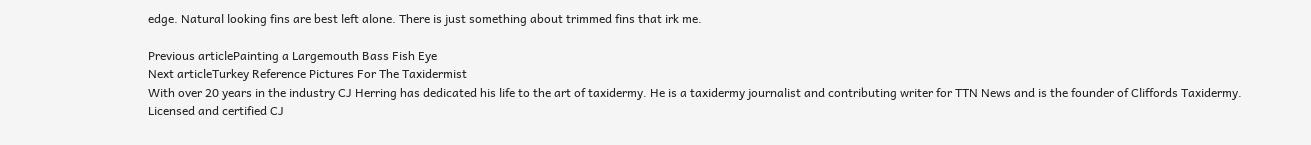edge. Natural looking fins are best left alone. There is just something about trimmed fins that irk me.

Previous articlePainting a Largemouth Bass Fish Eye
Next articleTurkey Reference Pictures For The Taxidermist
With over 20 years in the industry CJ Herring has dedicated his life to the art of taxidermy. He is a taxidermy journalist and contributing writer for TTN News and is the founder of Cliffords Taxidermy. Licensed and certified CJ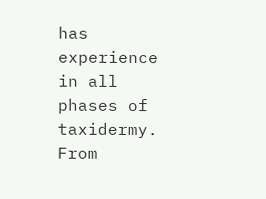has experience in all phases of taxidermy. From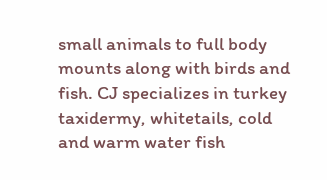small animals to full body mounts along with birds and fish. CJ specializes in turkey taxidermy, whitetails, cold and warm water fish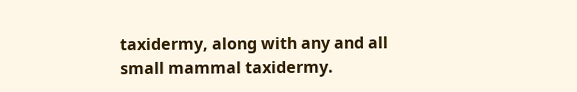taxidermy, along with any and all small mammal taxidermy.